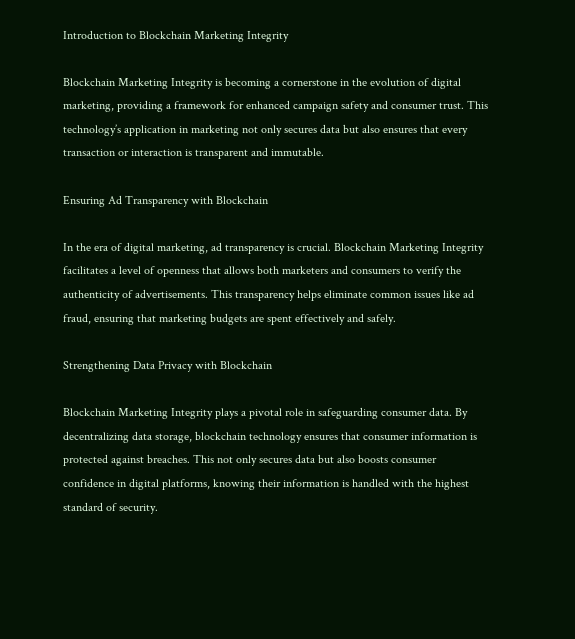Introduction to Blockchain Marketing Integrity

Blockchain Marketing Integrity is becoming a cornerstone in the evolution of digital marketing, providing a framework for enhanced campaign safety and consumer trust. This technology’s application in marketing not only secures data but also ensures that every transaction or interaction is transparent and immutable.

Ensuring Ad Transparency with Blockchain

In the era of digital marketing, ad transparency is crucial. Blockchain Marketing Integrity facilitates a level of openness that allows both marketers and consumers to verify the authenticity of advertisements. This transparency helps eliminate common issues like ad fraud, ensuring that marketing budgets are spent effectively and safely.

Strengthening Data Privacy with Blockchain

Blockchain Marketing Integrity plays a pivotal role in safeguarding consumer data. By decentralizing data storage, blockchain technology ensures that consumer information is protected against breaches. This not only secures data but also boosts consumer confidence in digital platforms, knowing their information is handled with the highest standard of security.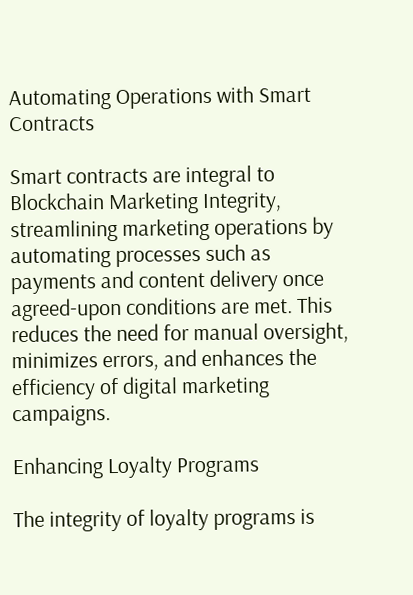Automating Operations with Smart Contracts

Smart contracts are integral to Blockchain Marketing Integrity, streamlining marketing operations by automating processes such as payments and content delivery once agreed-upon conditions are met. This reduces the need for manual oversight, minimizes errors, and enhances the efficiency of digital marketing campaigns.

Enhancing Loyalty Programs

The integrity of loyalty programs is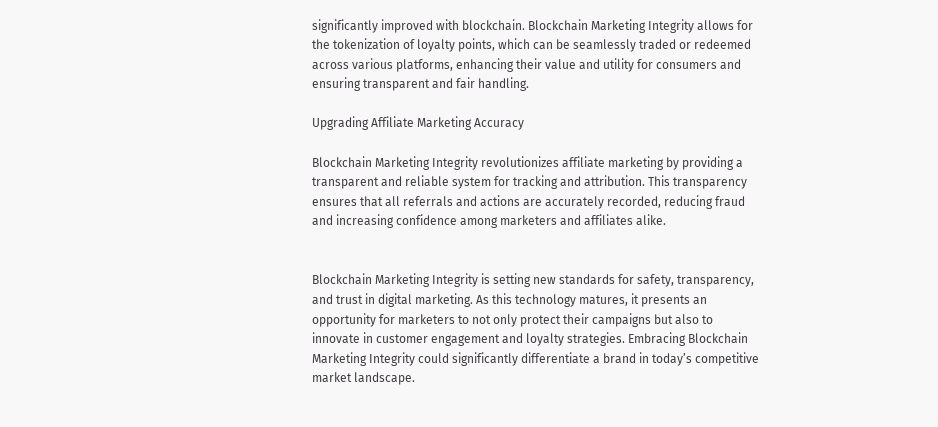significantly improved with blockchain. Blockchain Marketing Integrity allows for the tokenization of loyalty points, which can be seamlessly traded or redeemed across various platforms, enhancing their value and utility for consumers and ensuring transparent and fair handling.

Upgrading Affiliate Marketing Accuracy

Blockchain Marketing Integrity revolutionizes affiliate marketing by providing a transparent and reliable system for tracking and attribution. This transparency ensures that all referrals and actions are accurately recorded, reducing fraud and increasing confidence among marketers and affiliates alike.


Blockchain Marketing Integrity is setting new standards for safety, transparency, and trust in digital marketing. As this technology matures, it presents an opportunity for marketers to not only protect their campaigns but also to innovate in customer engagement and loyalty strategies. Embracing Blockchain Marketing Integrity could significantly differentiate a brand in today’s competitive market landscape.